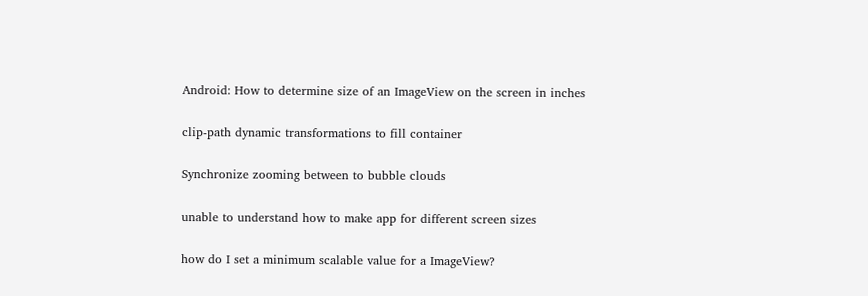Android: How to determine size of an ImageView on the screen in inches

clip-path dynamic transformations to fill container

Synchronize zooming between to bubble clouds

unable to understand how to make app for different screen sizes

how do I set a minimum scalable value for a ImageView?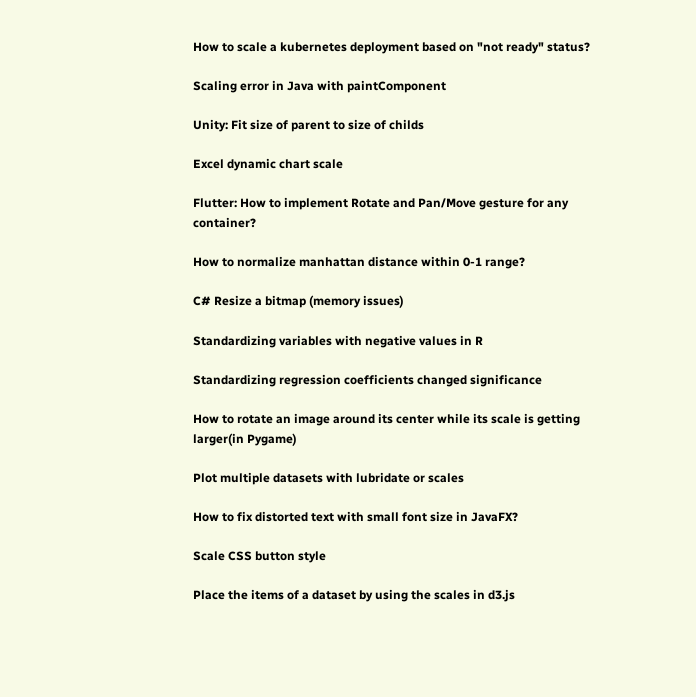How to scale a kubernetes deployment based on "not ready" status?

Scaling error in Java with paintComponent

Unity: Fit size of parent to size of childs

Excel dynamic chart scale

Flutter: How to implement Rotate and Pan/Move gesture for any container?

How to normalize manhattan distance within 0-1 range?

C# Resize a bitmap (memory issues)

Standardizing variables with negative values in R

Standardizing regression coefficients changed significance

How to rotate an image around its center while its scale is getting larger(in Pygame)

Plot multiple datasets with lubridate or scales

How to fix distorted text with small font size in JavaFX?

Scale CSS button style

Place the items of a dataset by using the scales in d3.js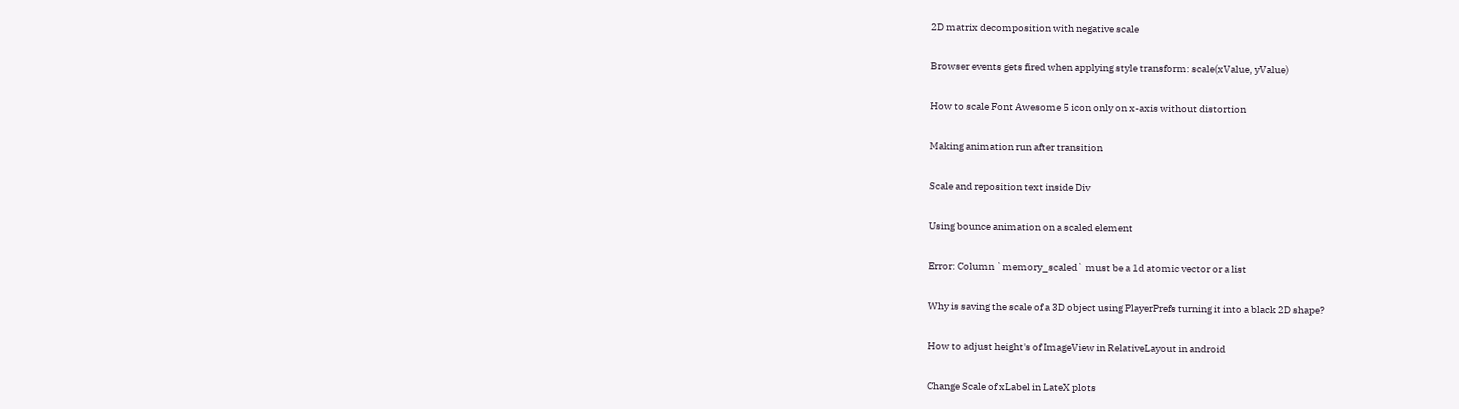2D matrix decomposition with negative scale

Browser events gets fired when applying style transform: scale(xValue, yValue)

How to scale Font Awesome 5 icon only on x-axis without distortion

Making animation run after transition

Scale and reposition text inside Div

Using bounce animation on a scaled element

Error: Column `memory_scaled` must be a 1d atomic vector or a list

Why is saving the scale of a 3D object using PlayerPrefs turning it into a black 2D shape?

How to adjust height's of ImageView in RelativeLayout in android

Change Scale of xLabel in LateX plots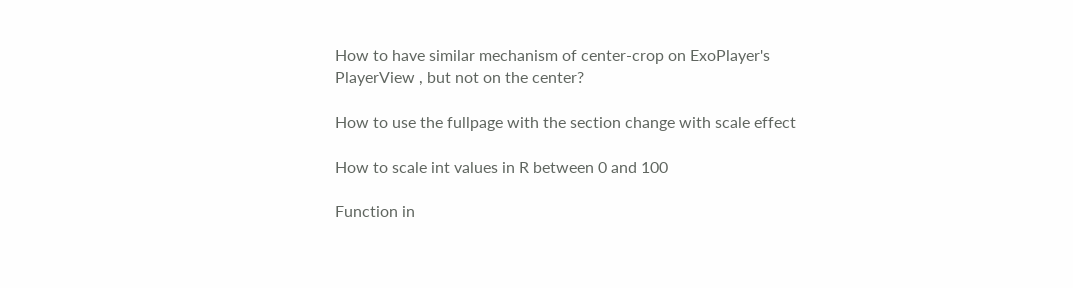How to have similar mechanism of center-crop on ExoPlayer's PlayerView , but not on the center?

How to use the fullpage with the section change with scale effect

How to scale int values in R between 0 and 100

Function in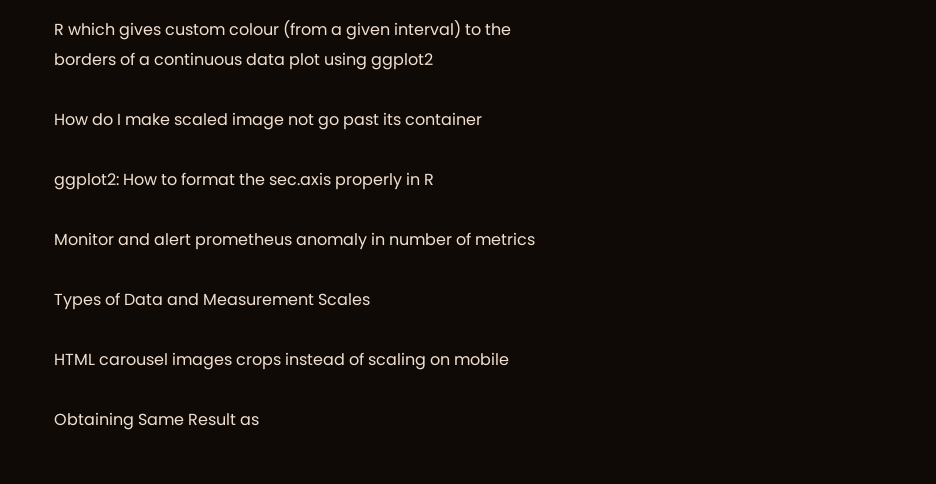R which gives custom colour (from a given interval) to the borders of a continuous data plot using ggplot2

How do I make scaled image not go past its container

ggplot2: How to format the sec.axis properly in R

Monitor and alert prometheus anomaly in number of metrics

Types of Data and Measurement Scales

HTML carousel images crops instead of scaling on mobile

Obtaining Same Result as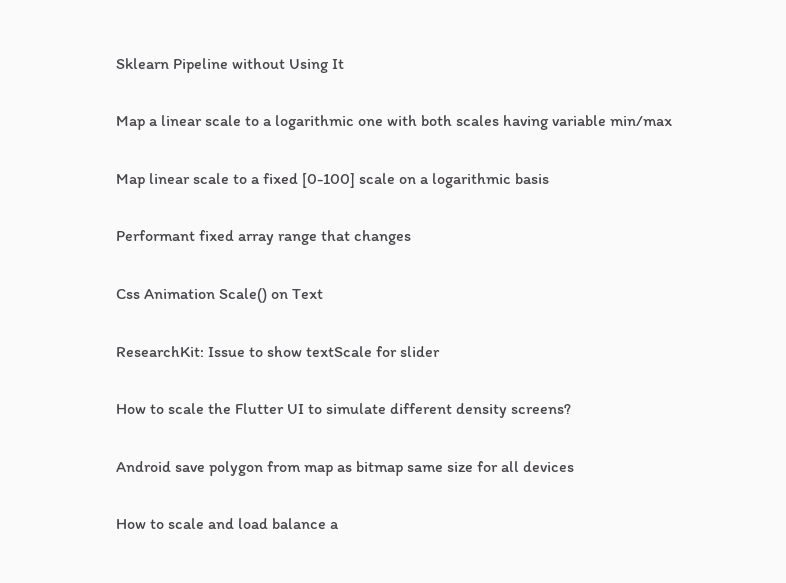Sklearn Pipeline without Using It

Map a linear scale to a logarithmic one with both scales having variable min/max

Map linear scale to a fixed [0-100] scale on a logarithmic basis

Performant fixed array range that changes

Css Animation Scale() on Text

ResearchKit: Issue to show textScale for slider

How to scale the Flutter UI to simulate different density screens?

Android save polygon from map as bitmap same size for all devices

How to scale and load balance a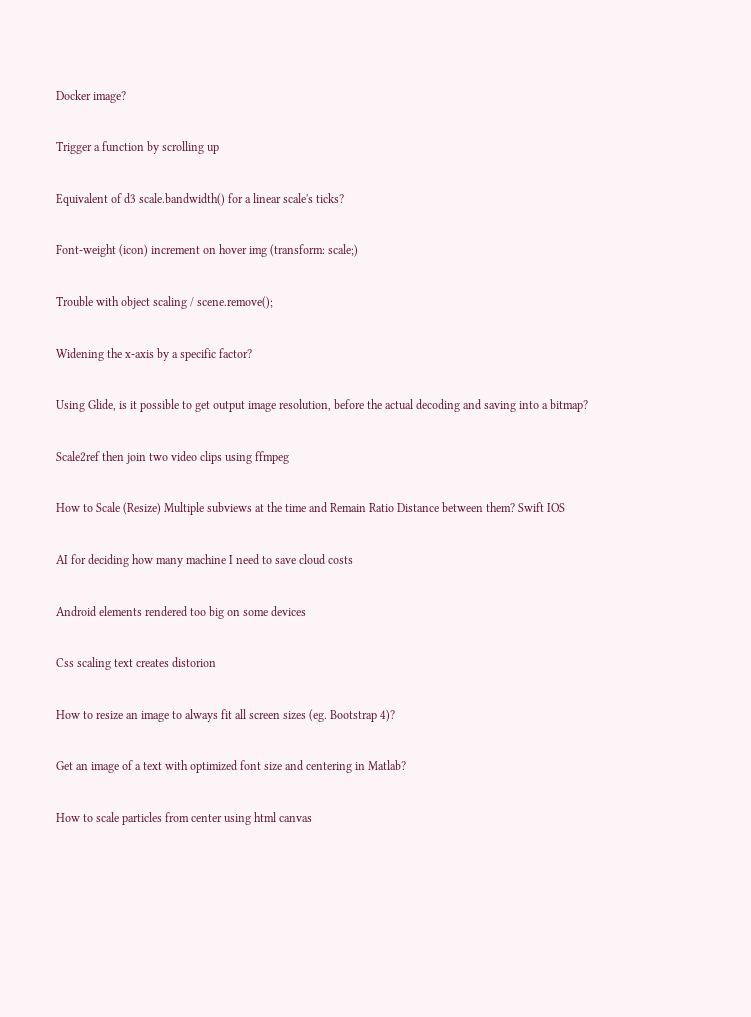Docker image?

Trigger a function by scrolling up

Equivalent of d3 scale.bandwidth() for a linear scale's ticks?

Font-weight (icon) increment on hover img (transform: scale;)

Trouble with object scaling / scene.remove();

Widening the x-axis by a specific factor?

Using Glide, is it possible to get output image resolution, before the actual decoding and saving into a bitmap?

Scale2ref then join two video clips using ffmpeg

How to Scale (Resize) Multiple subviews at the time and Remain Ratio Distance between them? Swift IOS

AI for deciding how many machine I need to save cloud costs

Android elements rendered too big on some devices

Css scaling text creates distorion

How to resize an image to always fit all screen sizes (eg. Bootstrap 4)?

Get an image of a text with optimized font size and centering in Matlab?

How to scale particles from center using html canvas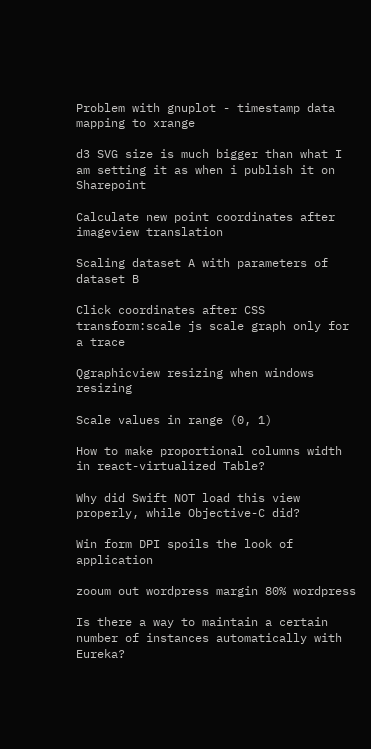Problem with gnuplot - timestamp data mapping to xrange

d3 SVG size is much bigger than what I am setting it as when i publish it on Sharepoint

Calculate new point coordinates after imageview translation

Scaling dataset A with parameters of dataset B

Click coordinates after CSS transform:scale js scale graph only for a trace

Qgraphicview resizing when windows resizing

Scale values in range (0, 1)

How to make proportional columns width in react-virtualized Table?

Why did Swift NOT load this view properly, while Objective-C did?

Win form DPI spoils the look of application

zooum out wordpress margin 80% wordpress

Is there a way to maintain a certain number of instances automatically with Eureka?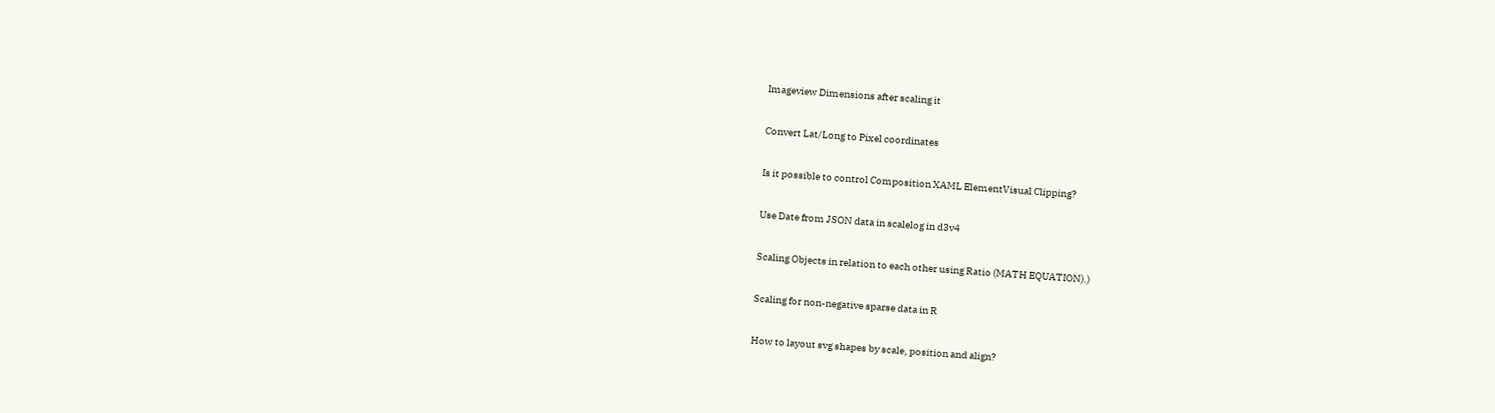Imageview Dimensions after scaling it

Convert Lat/Long to Pixel coordinates

Is it possible to control Composition XAML ElementVisual Clipping?

Use Date from JSON data in scalelog in d3v4

Scaling Objects in relation to each other using Ratio (MATH EQUATION).)

Scaling for non-negative sparse data in R

How to layout svg shapes by scale, position and align?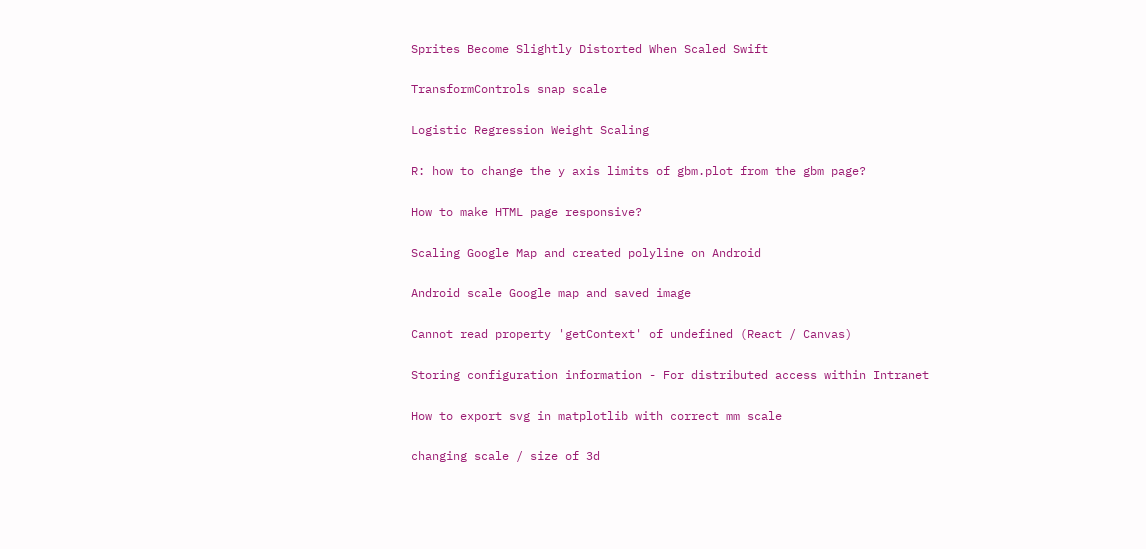Sprites Become Slightly Distorted When Scaled Swift

TransformControls snap scale

Logistic Regression Weight Scaling

R: how to change the y axis limits of gbm.plot from the gbm page?

How to make HTML page responsive?

Scaling Google Map and created polyline on Android

Android scale Google map and saved image

Cannot read property 'getContext' of undefined (React / Canvas)

Storing configuration information - For distributed access within Intranet

How to export svg in matplotlib with correct mm scale

changing scale / size of 3d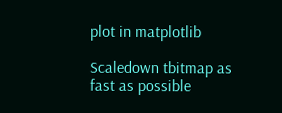plot in matplotlib

Scaledown tbitmap as fast as possible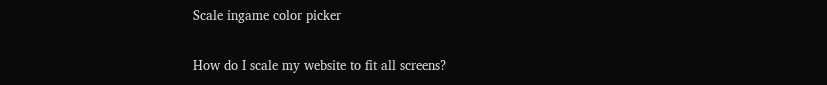Scale ingame color picker

How do I scale my website to fit all screens?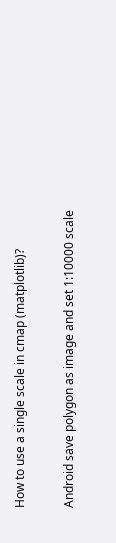How to use a single scale in cmap (matplotlib)?

Android save polygon as image and set 1:10000 scale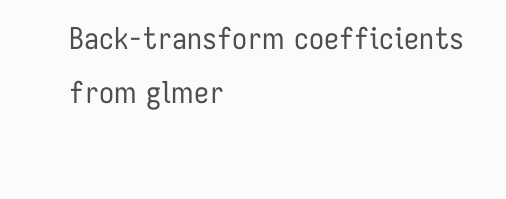Back-transform coefficients from glmer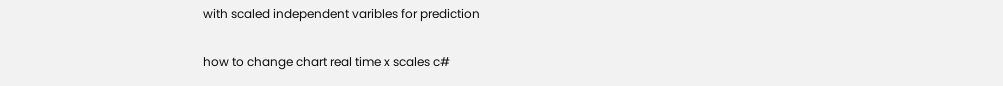with scaled independent varibles for prediction

how to change chart real time x scales c#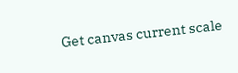Get canvas current scale